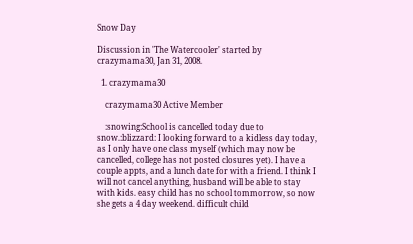Snow Day

Discussion in 'The Watercooler' started by crazymama30, Jan 31, 2008.

  1. crazymama30

    crazymama30 Active Member

    :snowing:School is cancelled today due to snow.:blizzard: I looking forward to a kidless day today, as I only have one class myself (which may now be cancelled, college has not posted closures yet). I have a couple appts, and a lunch date for with a friend. I think I will not cancel anything, husband will be able to stay with kids. easy child has no school tommorrow, so now she gets a 4 day weekend. difficult child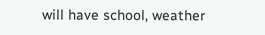will have school, weather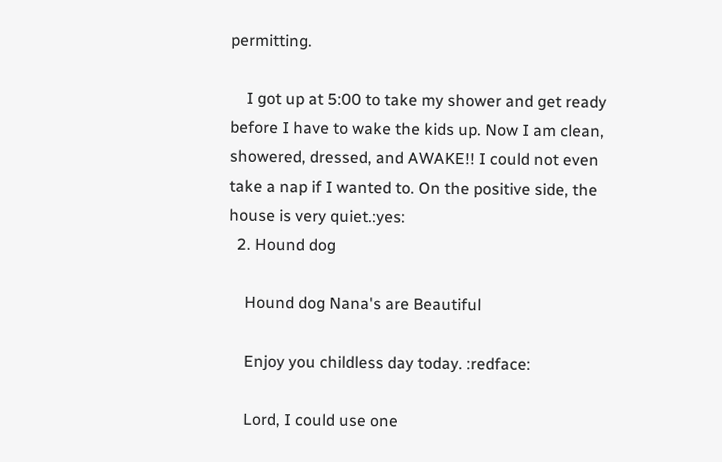permitting.

    I got up at 5:00 to take my shower and get ready before I have to wake the kids up. Now I am clean, showered, dressed, and AWAKE!! I could not even take a nap if I wanted to. On the positive side, the house is very quiet.:yes:
  2. Hound dog

    Hound dog Nana's are Beautiful

    Enjoy you childless day today. :redface:

    Lord, I could use one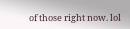of those right now. lol